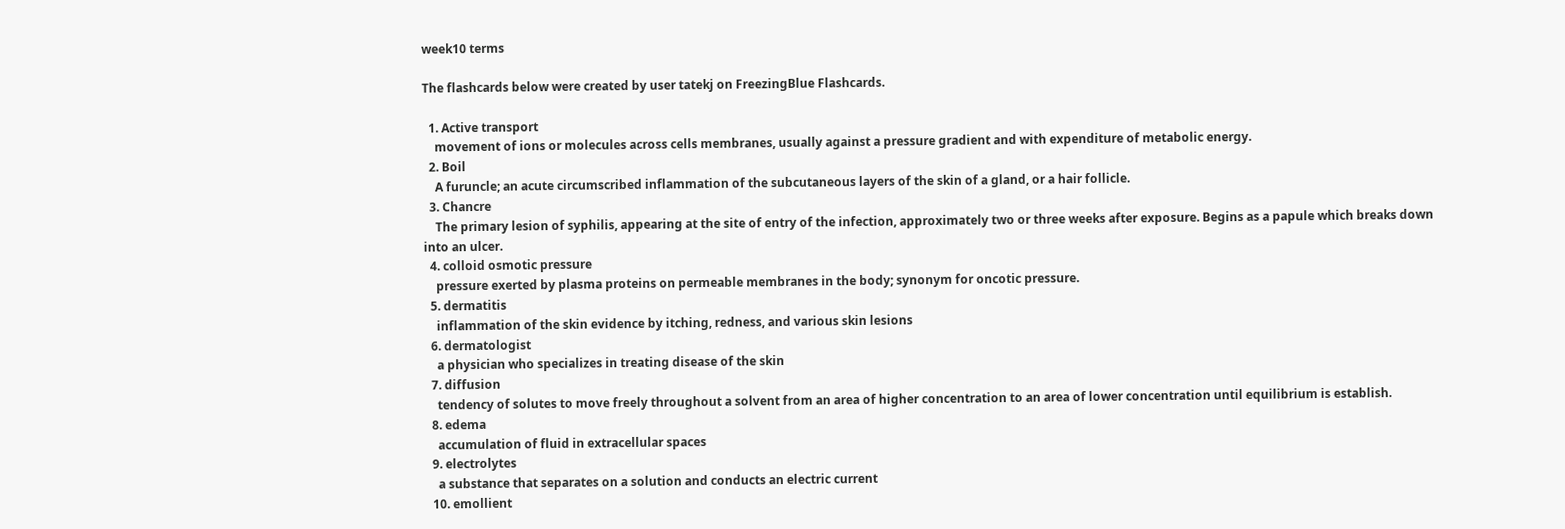week10 terms

The flashcards below were created by user tatekj on FreezingBlue Flashcards.

  1. Active transport
    movement of ions or molecules across cells membranes, usually against a pressure gradient and with expenditure of metabolic energy.
  2. Boil
    A furuncle; an acute circumscribed inflammation of the subcutaneous layers of the skin of a gland, or a hair follicle.
  3. Chancre
    The primary lesion of syphilis, appearing at the site of entry of the infection, approximately two or three weeks after exposure. Begins as a papule which breaks down into an ulcer.
  4. colloid osmotic pressure
    pressure exerted by plasma proteins on permeable membranes in the body; synonym for oncotic pressure.
  5. dermatitis
    inflammation of the skin evidence by itching, redness, and various skin lesions
  6. dermatologist
    a physician who specializes in treating disease of the skin
  7. diffusion
    tendency of solutes to move freely throughout a solvent from an area of higher concentration to an area of lower concentration until equilibrium is establish.
  8. edema
    accumulation of fluid in extracellular spaces
  9. electrolytes
    a substance that separates on a solution and conducts an electric current
  10. emollient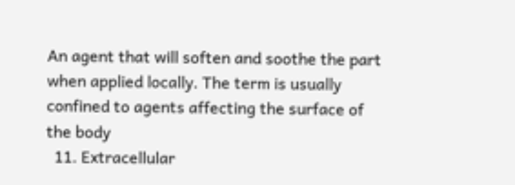An agent that will soften and soothe the part when applied locally. The term is usually confined to agents affecting the surface of the body
  11. Extracellular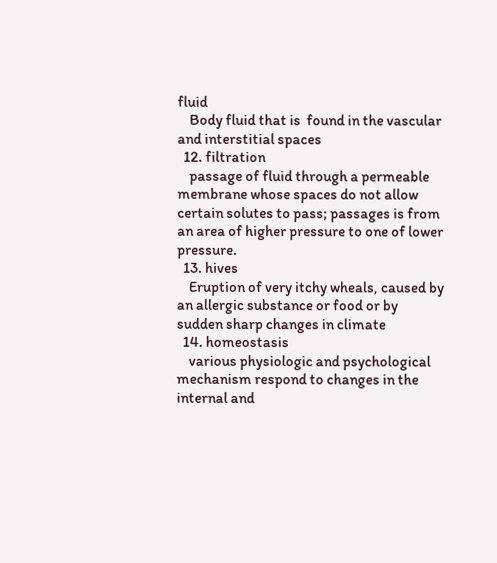fluid
    Body fluid that is  found in the vascular and interstitial spaces
  12. filtration
    passage of fluid through a permeable membrane whose spaces do not allow certain solutes to pass; passages is from an area of higher pressure to one of lower pressure.
  13. hives
    Eruption of very itchy wheals, caused by an allergic substance or food or by sudden sharp changes in climate
  14. homeostasis
    various physiologic and psychological mechanism respond to changes in the internal and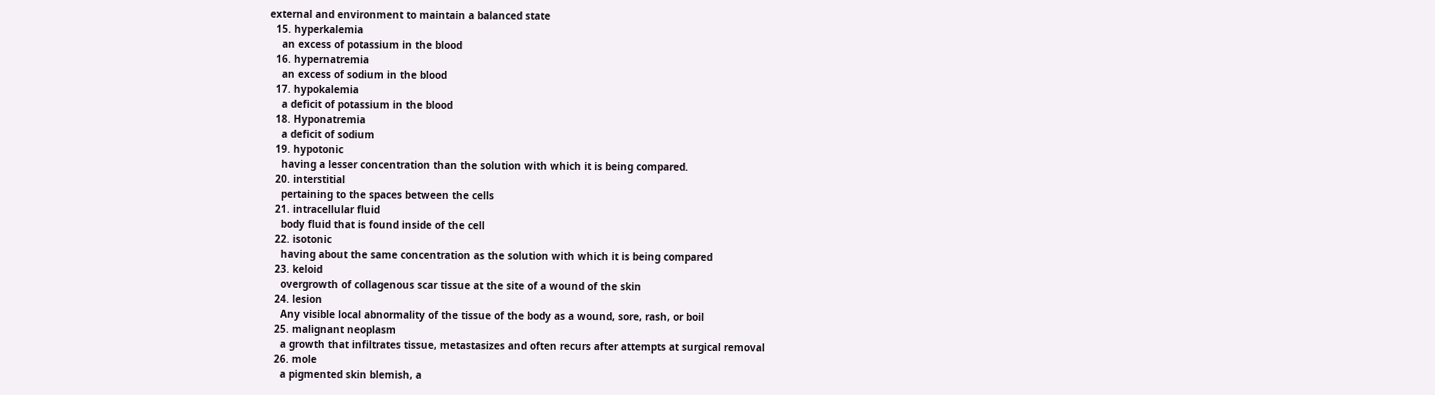external and environment to maintain a balanced state
  15. hyperkalemia
    an excess of potassium in the blood
  16. hypernatremia
    an excess of sodium in the blood
  17. hypokalemia
    a deficit of potassium in the blood
  18. Hyponatremia
    a deficit of sodium
  19. hypotonic
    having a lesser concentration than the solution with which it is being compared.
  20. interstitial
    pertaining to the spaces between the cells
  21. intracellular fluid
    body fluid that is found inside of the cell
  22. isotonic
    having about the same concentration as the solution with which it is being compared
  23. keloid
    overgrowth of collagenous scar tissue at the site of a wound of the skin
  24. lesion
    Any visible local abnormality of the tissue of the body as a wound, sore, rash, or boil
  25. malignant neoplasm
    a growth that infiltrates tissue, metastasizes and often recurs after attempts at surgical removal
  26. mole
    a pigmented skin blemish, a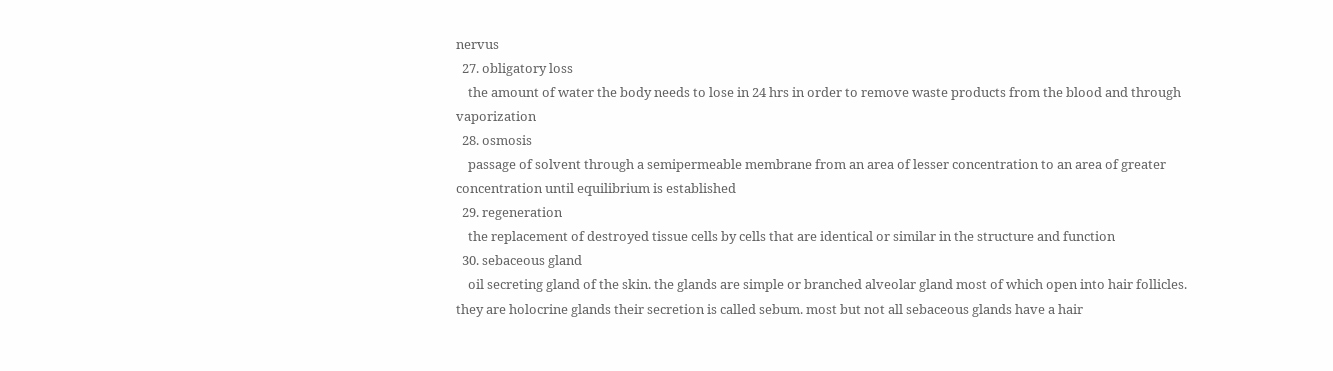nervus
  27. obligatory loss
    the amount of water the body needs to lose in 24 hrs in order to remove waste products from the blood and through vaporization
  28. osmosis
    passage of solvent through a semipermeable membrane from an area of lesser concentration to an area of greater concentration until equilibrium is established
  29. regeneration
    the replacement of destroyed tissue cells by cells that are identical or similar in the structure and function
  30. sebaceous gland
    oil secreting gland of the skin. the glands are simple or branched alveolar gland most of which open into hair follicles. they are holocrine glands their secretion is called sebum. most but not all sebaceous glands have a hair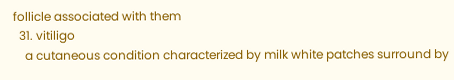follicle associated with them
  31. vitiligo
    a cutaneous condition characterized by milk white patches surround by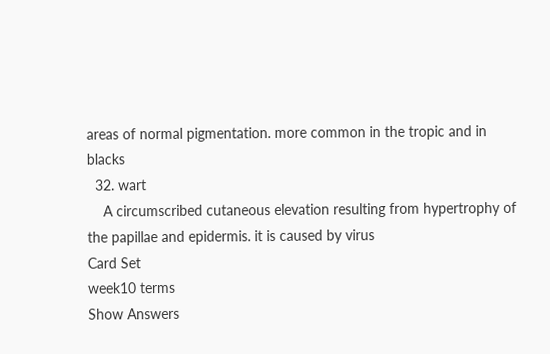areas of normal pigmentation. more common in the tropic and in blacks
  32. wart
    A circumscribed cutaneous elevation resulting from hypertrophy of the papillae and epidermis. it is caused by virus
Card Set
week10 terms
Show Answers